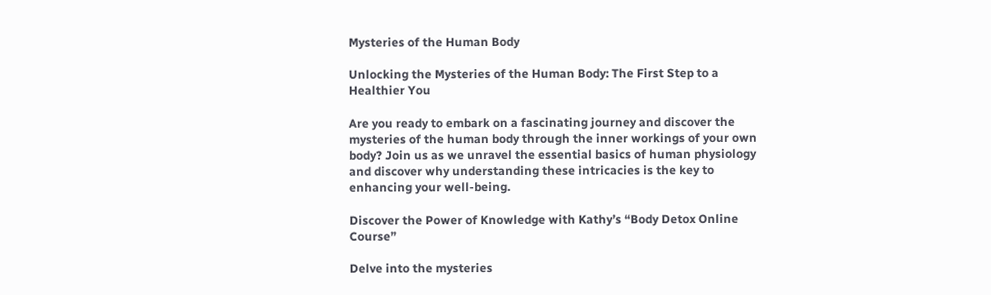Mysteries of the Human Body

Unlocking the Mysteries of the Human Body: The First Step to a Healthier You

Are you ready to embark on a fascinating journey and discover the mysteries of the human body through the inner workings of your own body? Join us as we unravel the essential basics of human physiology and discover why understanding these intricacies is the key to enhancing your well-being.

Discover the Power of Knowledge with Kathy’s “Body Detox Online Course”

Delve into the mysteries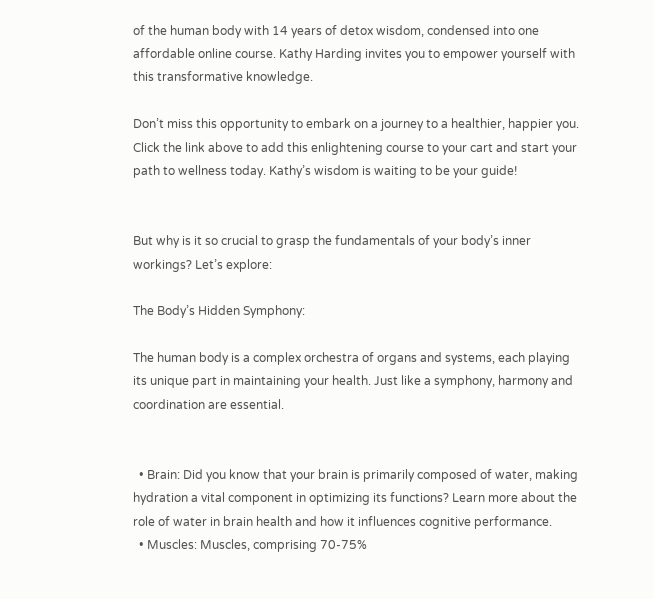of the human body with 14 years of detox wisdom, condensed into one affordable online course. Kathy Harding invites you to empower yourself with this transformative knowledge.

Don’t miss this opportunity to embark on a journey to a healthier, happier you. Click the link above to add this enlightening course to your cart and start your path to wellness today. Kathy’s wisdom is waiting to be your guide!


But why is it so crucial to grasp the fundamentals of your body’s inner workings? Let’s explore:

The Body’s Hidden Symphony:

The human body is a complex orchestra of organs and systems, each playing its unique part in maintaining your health. Just like a symphony, harmony and coordination are essential.


  • Brain: Did you know that your brain is primarily composed of water, making hydration a vital component in optimizing its functions? Learn more about the role of water in brain health and how it influences cognitive performance.
  • Muscles: Muscles, comprising 70-75%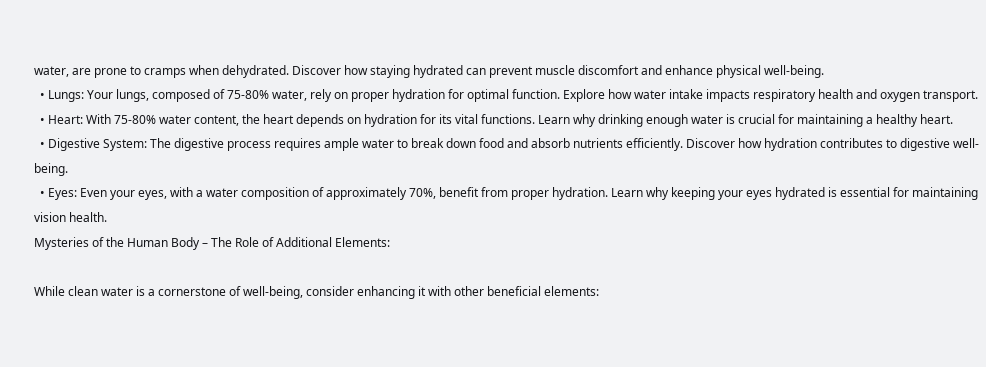water, are prone to cramps when dehydrated. Discover how staying hydrated can prevent muscle discomfort and enhance physical well-being.
  • Lungs: Your lungs, composed of 75-80% water, rely on proper hydration for optimal function. Explore how water intake impacts respiratory health and oxygen transport.
  • Heart: With 75-80% water content, the heart depends on hydration for its vital functions. Learn why drinking enough water is crucial for maintaining a healthy heart.
  • Digestive System: The digestive process requires ample water to break down food and absorb nutrients efficiently. Discover how hydration contributes to digestive well-being.
  • Eyes: Even your eyes, with a water composition of approximately 70%, benefit from proper hydration. Learn why keeping your eyes hydrated is essential for maintaining vision health.
Mysteries of the Human Body – The Role of Additional Elements:

While clean water is a cornerstone of well-being, consider enhancing it with other beneficial elements: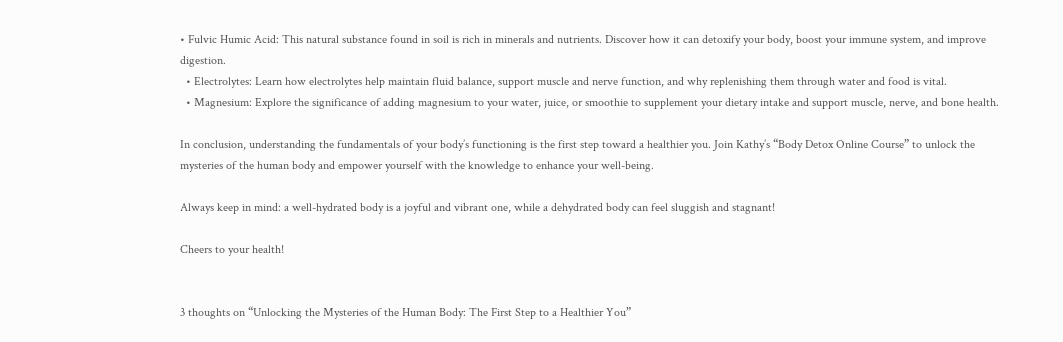• Fulvic Humic Acid: This natural substance found in soil is rich in minerals and nutrients. Discover how it can detoxify your body, boost your immune system, and improve digestion.
  • Electrolytes: Learn how electrolytes help maintain fluid balance, support muscle and nerve function, and why replenishing them through water and food is vital.
  • Magnesium: Explore the significance of adding magnesium to your water, juice, or smoothie to supplement your dietary intake and support muscle, nerve, and bone health.

In conclusion, understanding the fundamentals of your body’s functioning is the first step toward a healthier you. Join Kathy’s “Body Detox Online Course” to unlock the mysteries of the human body and empower yourself with the knowledge to enhance your well-being.

Always keep in mind: a well-hydrated body is a joyful and vibrant one, while a dehydrated body can feel sluggish and stagnant!

Cheers to your health!


3 thoughts on “Unlocking the Mysteries of the Human Body: The First Step to a Healthier You”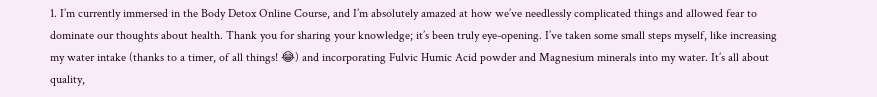1. I’m currently immersed in the Body Detox Online Course, and I’m absolutely amazed at how we’ve needlessly complicated things and allowed fear to dominate our thoughts about health. Thank you for sharing your knowledge; it’s been truly eye-opening. I’ve taken some small steps myself, like increasing my water intake (thanks to a timer, of all things! 😂) and incorporating Fulvic Humic Acid powder and Magnesium minerals into my water. It’s all about quality,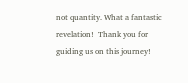not quantity. What a fantastic revelation!  Thank you for guiding us on this journey!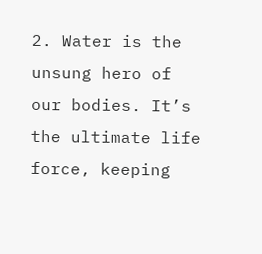2. Water is the unsung hero of our bodies. It’s the ultimate life force, keeping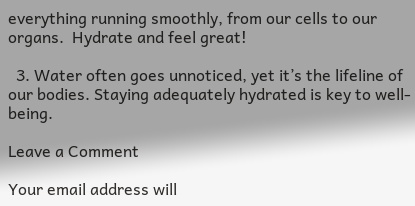everything running smoothly, from our cells to our organs.  Hydrate and feel great!

  3. Water often goes unnoticed, yet it’s the lifeline of our bodies. Staying adequately hydrated is key to well-being.

Leave a Comment

Your email address will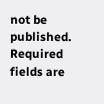not be published. Required fields are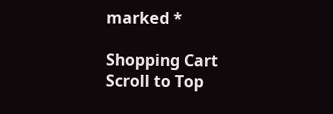marked *

Shopping Cart
Scroll to Top